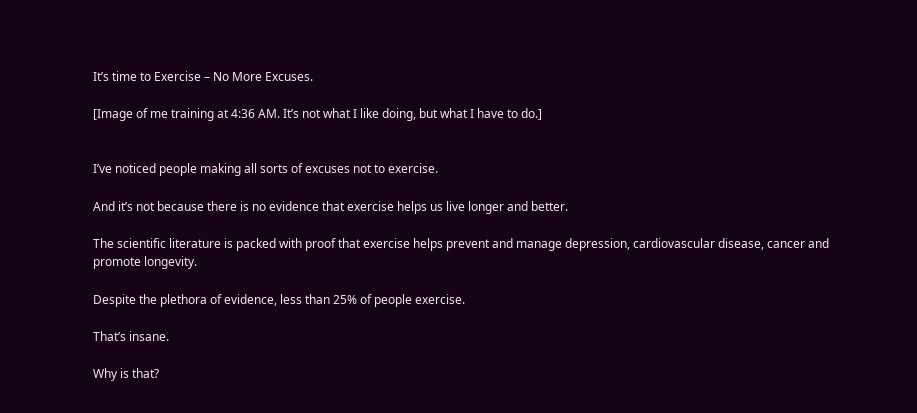It’s time to Exercise – No More Excuses.

[Image of me training at 4:36 AM. It’s not what I like doing, but what I have to do.]


I’ve noticed people making all sorts of excuses not to exercise.

And it’s not because there is no evidence that exercise helps us live longer and better.

The scientific literature is packed with proof that exercise helps prevent and manage depression, cardiovascular disease, cancer and promote longevity.

Despite the plethora of evidence, less than 25% of people exercise.

That’s insane.

Why is that?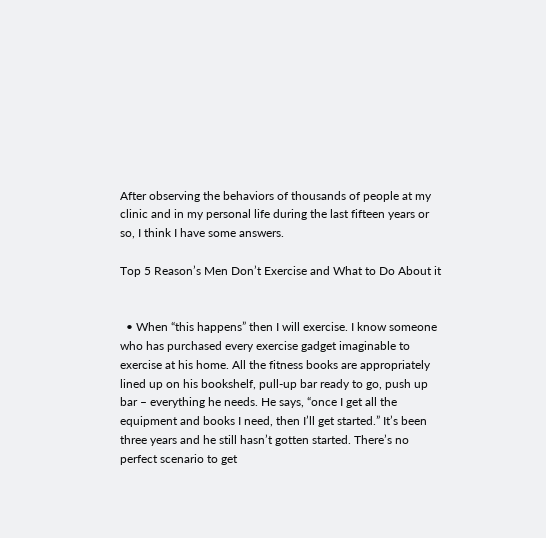After observing the behaviors of thousands of people at my clinic and in my personal life during the last fifteen years or so, I think I have some answers.

Top 5 Reason’s Men Don’t Exercise and What to Do About it


  • When “this happens” then I will exercise. I know someone who has purchased every exercise gadget imaginable to exercise at his home. All the fitness books are appropriately lined up on his bookshelf, pull-up bar ready to go, push up bar – everything he needs. He says, “once I get all the equipment and books I need, then I’ll get started.” It’s been three years and he still hasn’t gotten started. There’s no perfect scenario to get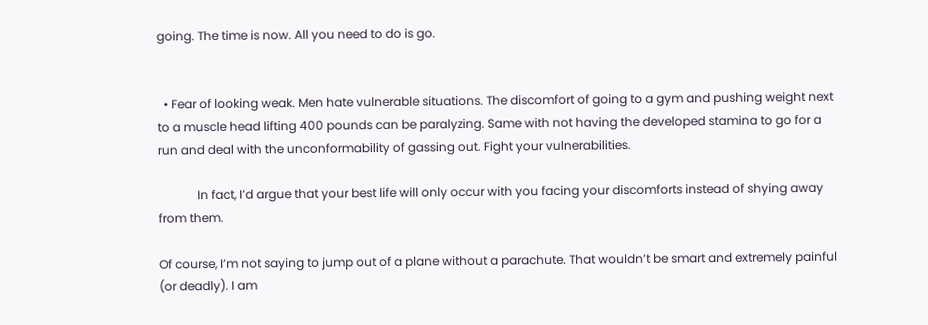going. The time is now. All you need to do is go.


  • Fear of looking weak. Men hate vulnerable situations. The discomfort of going to a gym and pushing weight next to a muscle head lifting 400 pounds can be paralyzing. Same with not having the developed stamina to go for a run and deal with the unconformability of gassing out. Fight your vulnerabilities.

             In fact, I’d argue that your best life will only occur with you facing your discomforts instead of shying away from them.

Of course, I’m not saying to jump out of a plane without a parachute. That wouldn’t be smart and extremely painful (or deadly). I am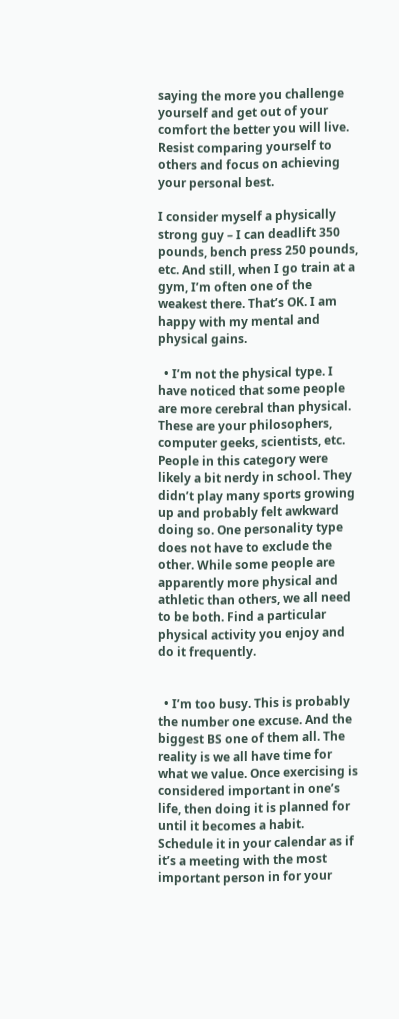saying the more you challenge yourself and get out of your comfort the better you will live. Resist comparing yourself to others and focus on achieving your personal best.

I consider myself a physically strong guy – I can deadlift 350 pounds, bench press 250 pounds, etc. And still, when I go train at a gym, I’m often one of the weakest there. That’s OK. I am happy with my mental and physical gains.

  • I’m not the physical type. I have noticed that some people are more cerebral than physical. These are your philosophers, computer geeks, scientists, etc. People in this category were likely a bit nerdy in school. They didn’t play many sports growing up and probably felt awkward doing so. One personality type does not have to exclude the other. While some people are apparently more physical and athletic than others, we all need to be both. Find a particular physical activity you enjoy and do it frequently.


  • I’m too busy. This is probably the number one excuse. And the biggest BS one of them all. The reality is we all have time for what we value. Once exercising is considered important in one’s life, then doing it is planned for until it becomes a habit. Schedule it in your calendar as if it’s a meeting with the most important person in for your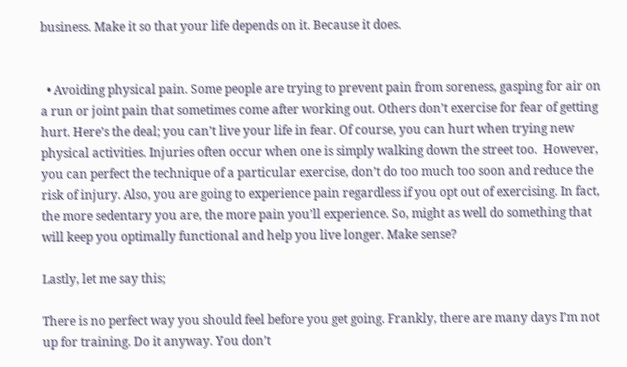business. Make it so that your life depends on it. Because it does.


  • Avoiding physical pain. Some people are trying to prevent pain from soreness, gasping for air on a run or joint pain that sometimes come after working out. Others don’t exercise for fear of getting hurt. Here’s the deal; you can’t live your life in fear. Of course, you can hurt when trying new physical activities. Injuries often occur when one is simply walking down the street too.  However, you can perfect the technique of a particular exercise, don’t do too much too soon and reduce the risk of injury. Also, you are going to experience pain regardless if you opt out of exercising. In fact, the more sedentary you are, the more pain you’ll experience. So, might as well do something that will keep you optimally functional and help you live longer. Make sense?

Lastly, let me say this;

There is no perfect way you should feel before you get going. Frankly, there are many days I’m not up for training. Do it anyway. You don’t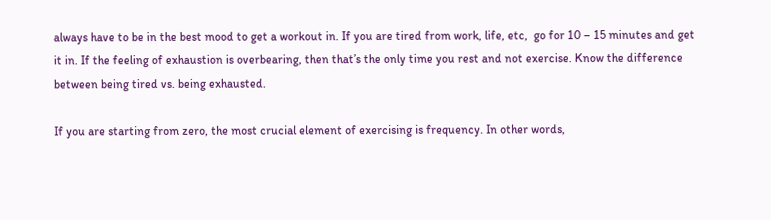always have to be in the best mood to get a workout in. If you are tired from work, life, etc,  go for 10 – 15 minutes and get it in. If the feeling of exhaustion is overbearing, then that’s the only time you rest and not exercise. Know the difference between being tired vs. being exhausted.

If you are starting from zero, the most crucial element of exercising is frequency. In other words,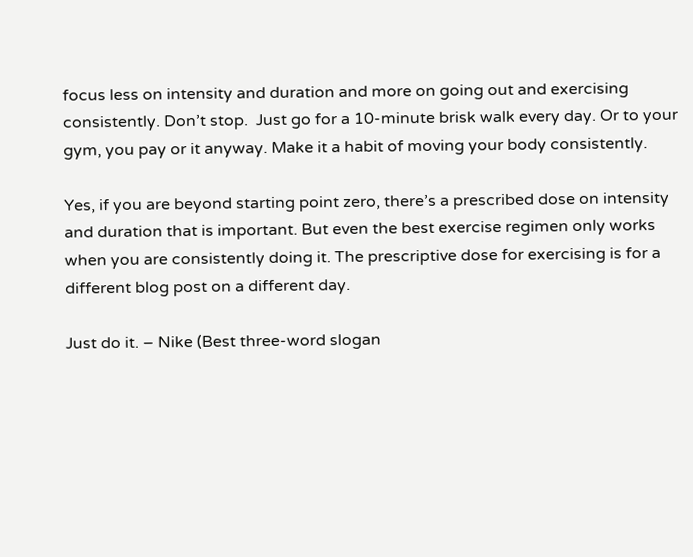focus less on intensity and duration and more on going out and exercising consistently. Don’t stop.  Just go for a 10-minute brisk walk every day. Or to your gym, you pay or it anyway. Make it a habit of moving your body consistently.

Yes, if you are beyond starting point zero, there’s a prescribed dose on intensity and duration that is important. But even the best exercise regimen only works when you are consistently doing it. The prescriptive dose for exercising is for a different blog post on a different day.

Just do it. – Nike (Best three-word slogan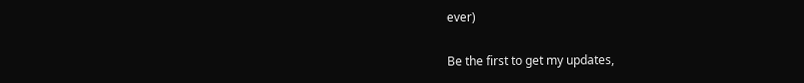ever)

Be the first to get my updates,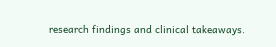research findings and clinical takeaways.